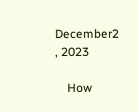December2 , 2023

    How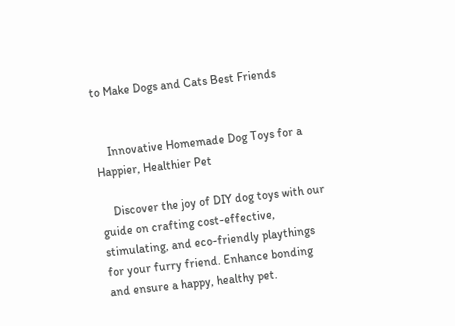to Make Dogs and Cats Best Friends


    Innovative Homemade Dog Toys for a Happier, Healthier Pet

    Discover the joy of DIY dog toys with our guide on crafting cost-effective, stimulating, and eco-friendly playthings for your furry friend. Enhance bonding and ensure a happy, healthy pet.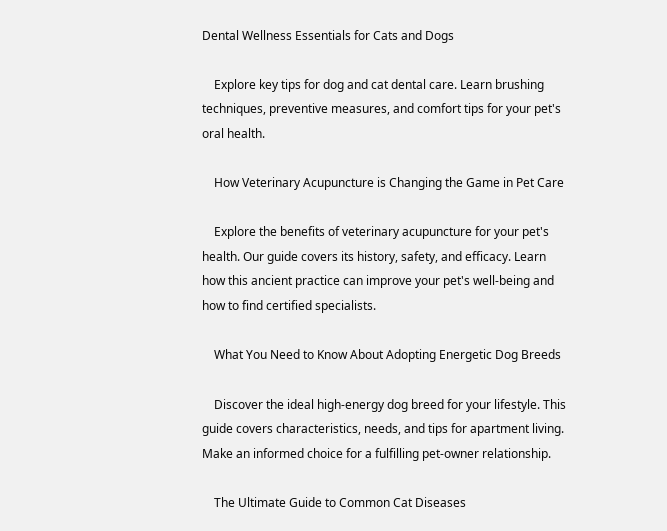Dental Wellness Essentials for Cats and Dogs

    Explore key tips for dog and cat dental care. Learn brushing techniques, preventive measures, and comfort tips for your pet's oral health.

    How Veterinary Acupuncture is Changing the Game in Pet Care

    Explore the benefits of veterinary acupuncture for your pet's health. Our guide covers its history, safety, and efficacy. Learn how this ancient practice can improve your pet's well-being and how to find certified specialists.

    What You Need to Know About Adopting Energetic Dog Breeds

    Discover the ideal high-energy dog breed for your lifestyle. This guide covers characteristics, needs, and tips for apartment living. Make an informed choice for a fulfilling pet-owner relationship.

    The Ultimate Guide to Common Cat Diseases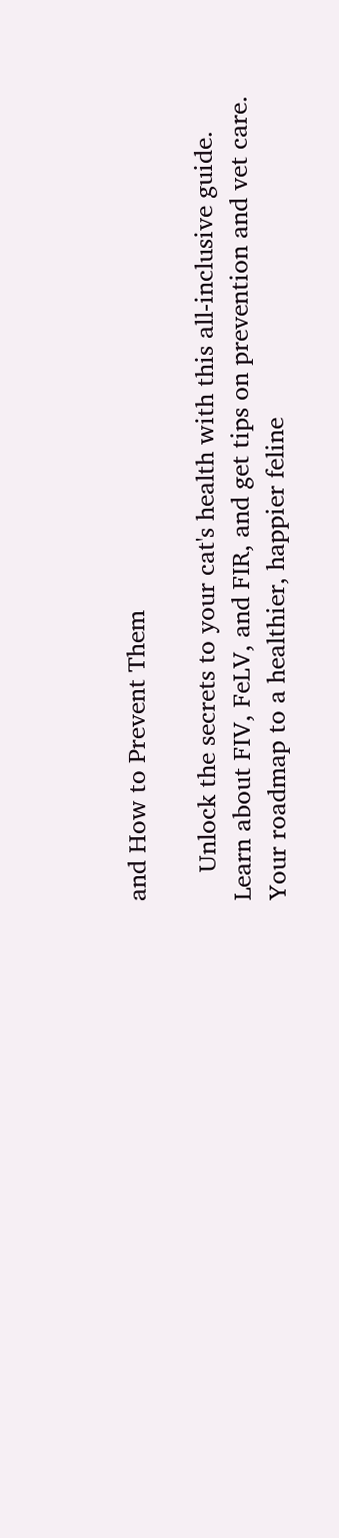and How to Prevent Them

    Unlock the secrets to your cat's health with this all-inclusive guide. Learn about FIV, FeLV, and FIR, and get tips on prevention and vet care. Your roadmap to a healthier, happier feline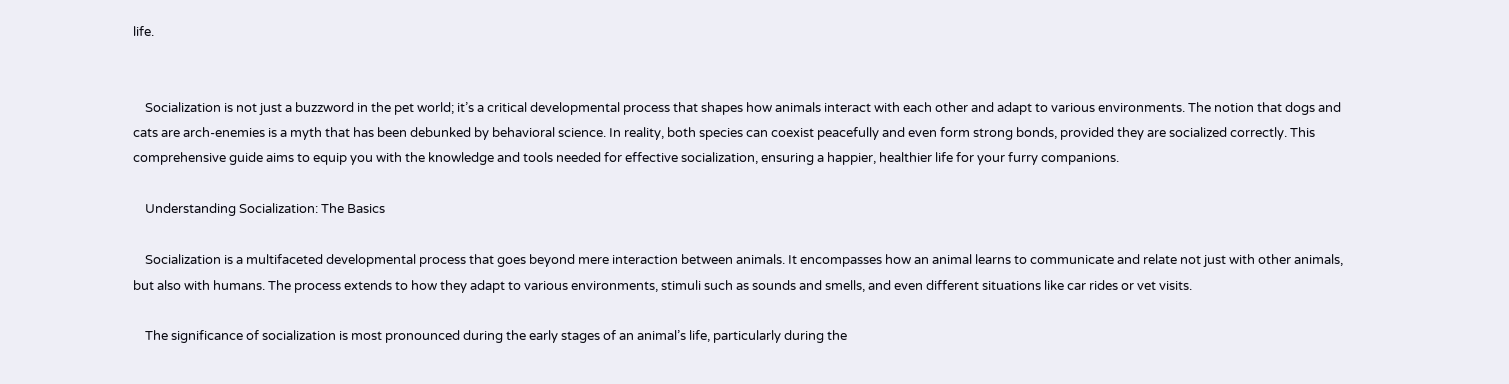life.


    Socialization is not just a buzzword in the pet world; it’s a critical developmental process that shapes how animals interact with each other and adapt to various environments. The notion that dogs and cats are arch-enemies is a myth that has been debunked by behavioral science. In reality, both species can coexist peacefully and even form strong bonds, provided they are socialized correctly. This comprehensive guide aims to equip you with the knowledge and tools needed for effective socialization, ensuring a happier, healthier life for your furry companions.

    Understanding Socialization: The Basics

    Socialization is a multifaceted developmental process that goes beyond mere interaction between animals. It encompasses how an animal learns to communicate and relate not just with other animals, but also with humans. The process extends to how they adapt to various environments, stimuli such as sounds and smells, and even different situations like car rides or vet visits.

    The significance of socialization is most pronounced during the early stages of an animal’s life, particularly during the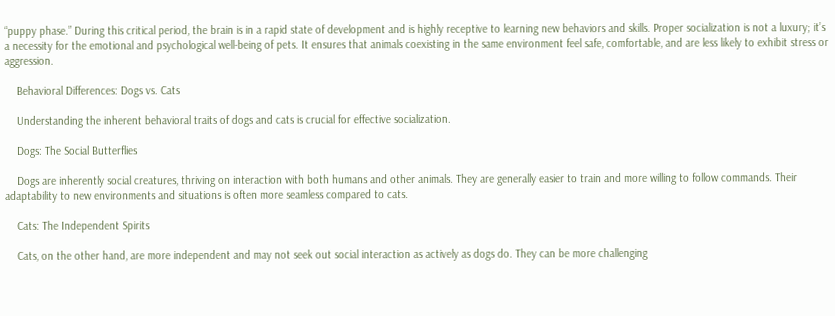“puppy phase.” During this critical period, the brain is in a rapid state of development and is highly receptive to learning new behaviors and skills. Proper socialization is not a luxury; it’s a necessity for the emotional and psychological well-being of pets. It ensures that animals coexisting in the same environment feel safe, comfortable, and are less likely to exhibit stress or aggression.

    Behavioral Differences: Dogs vs. Cats

    Understanding the inherent behavioral traits of dogs and cats is crucial for effective socialization.

    Dogs: The Social Butterflies

    Dogs are inherently social creatures, thriving on interaction with both humans and other animals. They are generally easier to train and more willing to follow commands. Their adaptability to new environments and situations is often more seamless compared to cats.

    Cats: The Independent Spirits

    Cats, on the other hand, are more independent and may not seek out social interaction as actively as dogs do. They can be more challenging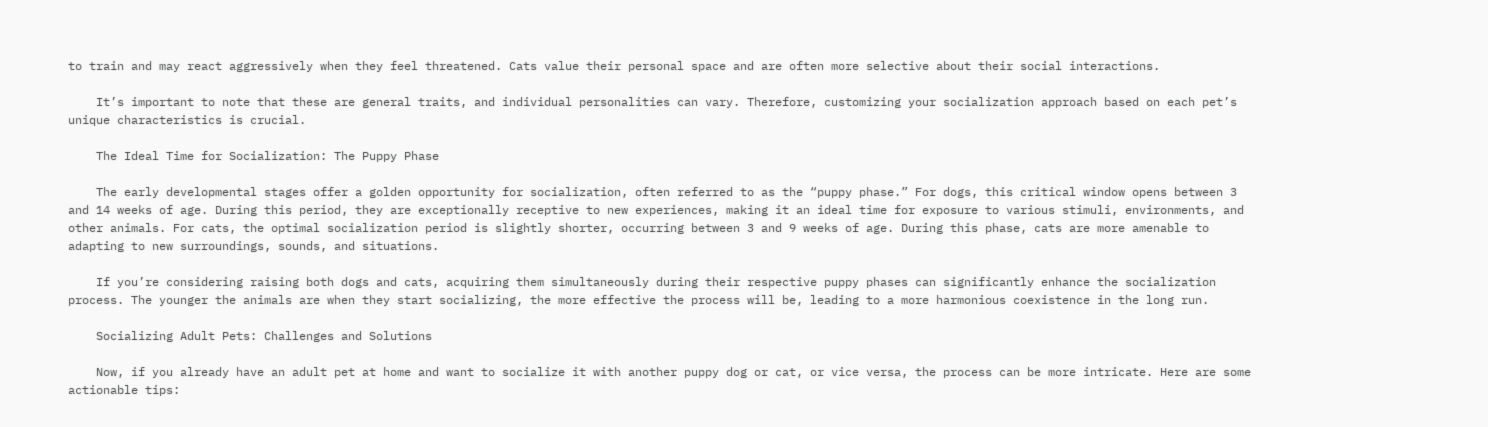to train and may react aggressively when they feel threatened. Cats value their personal space and are often more selective about their social interactions.

    It’s important to note that these are general traits, and individual personalities can vary. Therefore, customizing your socialization approach based on each pet’s unique characteristics is crucial.

    The Ideal Time for Socialization: The Puppy Phase

    The early developmental stages offer a golden opportunity for socialization, often referred to as the “puppy phase.” For dogs, this critical window opens between 3 and 14 weeks of age. During this period, they are exceptionally receptive to new experiences, making it an ideal time for exposure to various stimuli, environments, and other animals. For cats, the optimal socialization period is slightly shorter, occurring between 3 and 9 weeks of age. During this phase, cats are more amenable to adapting to new surroundings, sounds, and situations.

    If you’re considering raising both dogs and cats, acquiring them simultaneously during their respective puppy phases can significantly enhance the socialization process. The younger the animals are when they start socializing, the more effective the process will be, leading to a more harmonious coexistence in the long run.

    Socializing Adult Pets: Challenges and Solutions

    Now, if you already have an adult pet at home and want to socialize it with another puppy dog or cat, or vice versa, the process can be more intricate. Here are some actionable tips: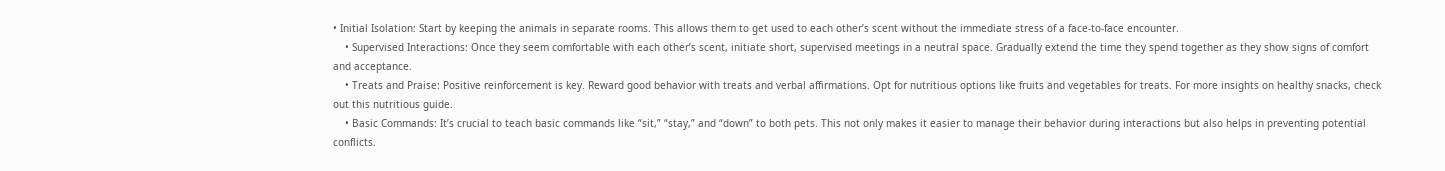• Initial Isolation: Start by keeping the animals in separate rooms. This allows them to get used to each other’s scent without the immediate stress of a face-to-face encounter.
    • Supervised Interactions: Once they seem comfortable with each other’s scent, initiate short, supervised meetings in a neutral space. Gradually extend the time they spend together as they show signs of comfort and acceptance.
    • Treats and Praise: Positive reinforcement is key. Reward good behavior with treats and verbal affirmations. Opt for nutritious options like fruits and vegetables for treats. For more insights on healthy snacks, check out this nutritious guide.
    • Basic Commands: It’s crucial to teach basic commands like “sit,” “stay,” and “down” to both pets. This not only makes it easier to manage their behavior during interactions but also helps in preventing potential conflicts.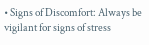• Signs of Discomfort: Always be vigilant for signs of stress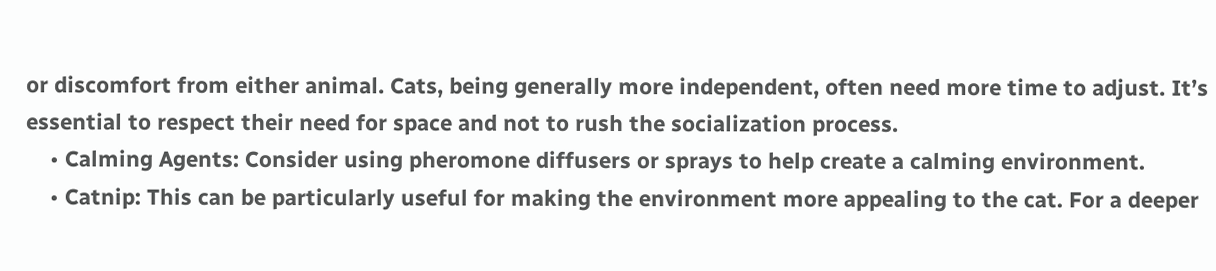or discomfort from either animal. Cats, being generally more independent, often need more time to adjust. It’s essential to respect their need for space and not to rush the socialization process.
    • Calming Agents: Consider using pheromone diffusers or sprays to help create a calming environment.
    • Catnip: This can be particularly useful for making the environment more appealing to the cat. For a deeper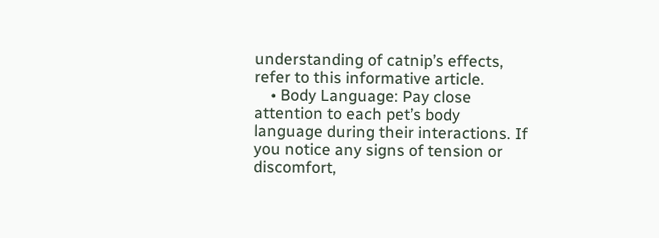understanding of catnip’s effects, refer to this informative article.
    • Body Language: Pay close attention to each pet’s body language during their interactions. If you notice any signs of tension or discomfort,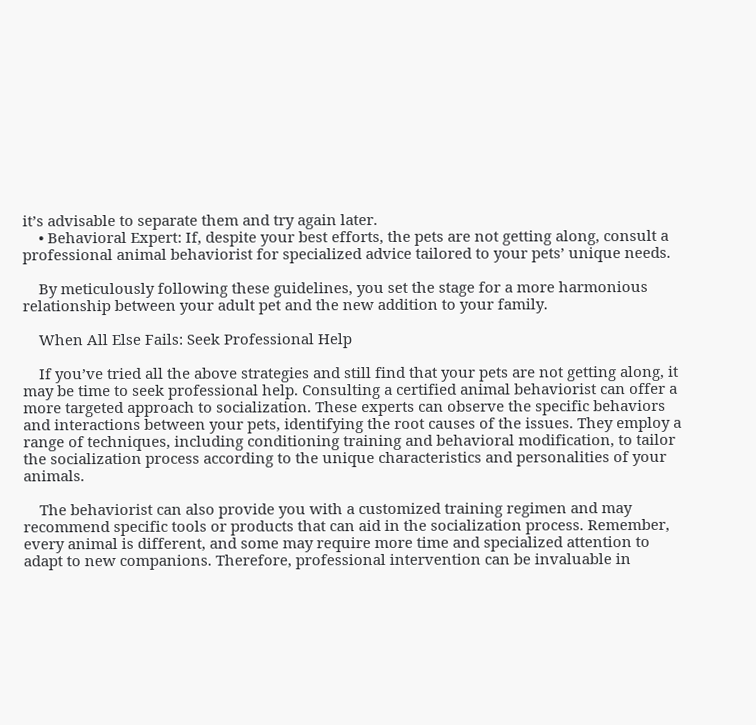it’s advisable to separate them and try again later.
    • Behavioral Expert: If, despite your best efforts, the pets are not getting along, consult a professional animal behaviorist for specialized advice tailored to your pets’ unique needs.

    By meticulously following these guidelines, you set the stage for a more harmonious relationship between your adult pet and the new addition to your family.

    When All Else Fails: Seek Professional Help

    If you’ve tried all the above strategies and still find that your pets are not getting along, it may be time to seek professional help. Consulting a certified animal behaviorist can offer a more targeted approach to socialization. These experts can observe the specific behaviors and interactions between your pets, identifying the root causes of the issues. They employ a range of techniques, including conditioning training and behavioral modification, to tailor the socialization process according to the unique characteristics and personalities of your animals.

    The behaviorist can also provide you with a customized training regimen and may recommend specific tools or products that can aid in the socialization process. Remember, every animal is different, and some may require more time and specialized attention to adapt to new companions. Therefore, professional intervention can be invaluable in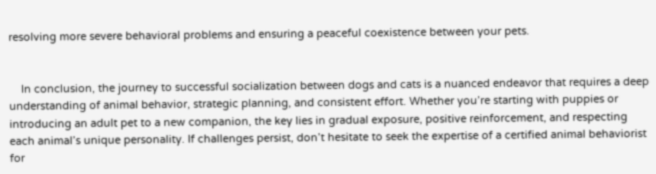resolving more severe behavioral problems and ensuring a peaceful coexistence between your pets.


    In conclusion, the journey to successful socialization between dogs and cats is a nuanced endeavor that requires a deep understanding of animal behavior, strategic planning, and consistent effort. Whether you’re starting with puppies or introducing an adult pet to a new companion, the key lies in gradual exposure, positive reinforcement, and respecting each animal’s unique personality. If challenges persist, don’t hesitate to seek the expertise of a certified animal behaviorist for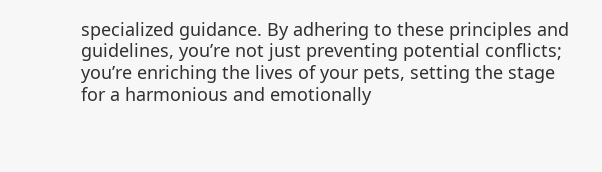specialized guidance. By adhering to these principles and guidelines, you’re not just preventing potential conflicts; you’re enriching the lives of your pets, setting the stage for a harmonious and emotionally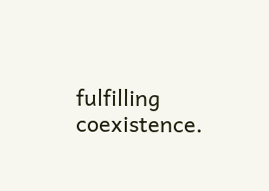fulfilling coexistence.